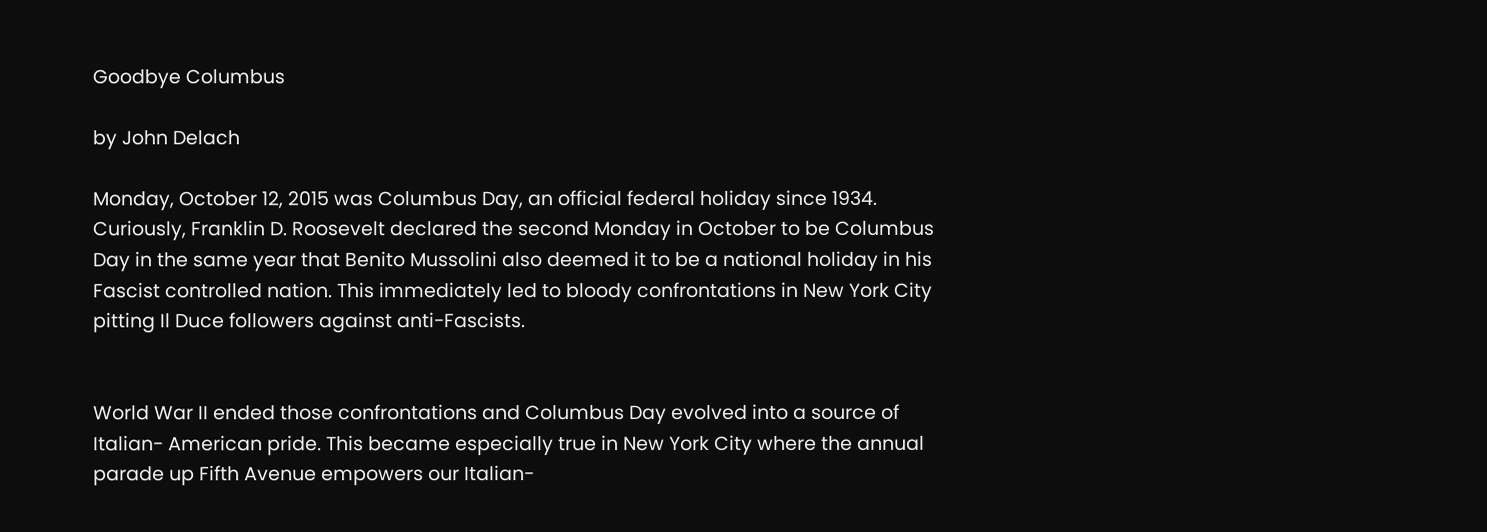Goodbye Columbus

by John Delach

Monday, October 12, 2015 was Columbus Day, an official federal holiday since 1934. Curiously, Franklin D. Roosevelt declared the second Monday in October to be Columbus Day in the same year that Benito Mussolini also deemed it to be a national holiday in his Fascist controlled nation. This immediately led to bloody confrontations in New York City pitting Il Duce followers against anti-Fascists.


World War II ended those confrontations and Columbus Day evolved into a source of Italian- American pride. This became especially true in New York City where the annual parade up Fifth Avenue empowers our Italian-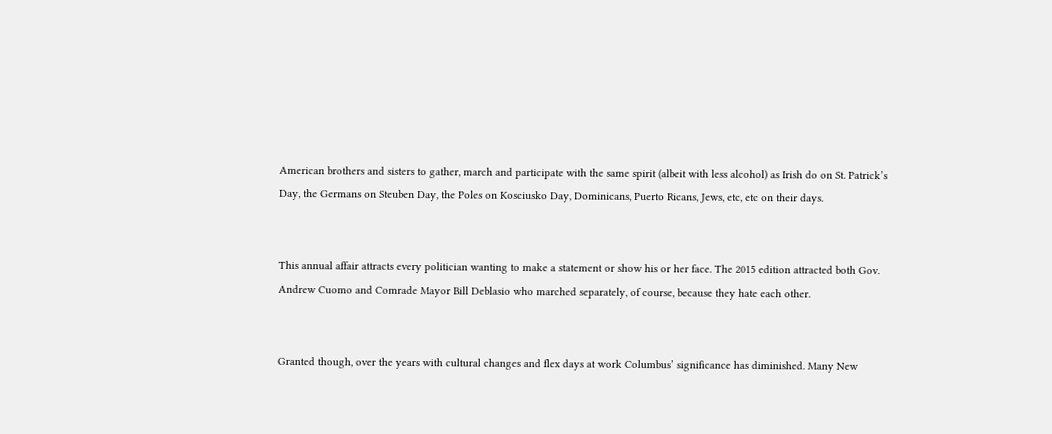American brothers and sisters to gather, march and participate with the same spirit (albeit with less alcohol) as Irish do on St. Patrick’s Day, the Germans on Steuben Day, the Poles on Kosciusko Day, Dominicans, Puerto Ricans, Jews, etc, etc on their days.


This annual affair attracts every politician wanting to make a statement or show his or her face. The 2015 edition attracted both Gov. Andrew Cuomo and Comrade Mayor Bill Deblasio who marched separately, of course, because they hate each other.


Granted though, over the years with cultural changes and flex days at work Columbus’ significance has diminished. Many New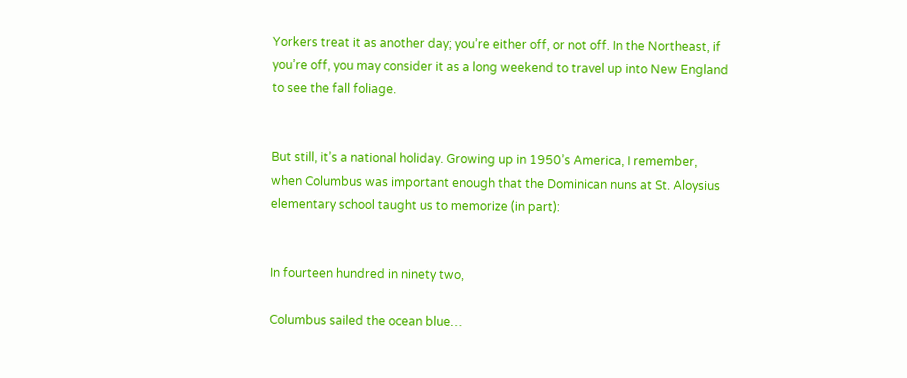Yorkers treat it as another day; you’re either off, or not off. In the Northeast, if you’re off, you may consider it as a long weekend to travel up into New England to see the fall foliage.


But still, it’s a national holiday. Growing up in 1950’s America, I remember, when Columbus was important enough that the Dominican nuns at St. Aloysius elementary school taught us to memorize (in part):


In fourteen hundred in ninety two,

Columbus sailed the ocean blue…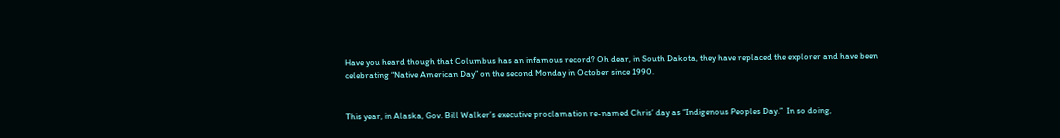Have you heard though that Columbus has an infamous record? Oh dear, in South Dakota, they have replaced the explorer and have been celebrating “Native American Day” on the second Monday in October since 1990.


This year, in Alaska, Gov. Bill Walker’s executive proclamation re-named Chris’ day as “Indigenous Peoples Day.”  In so doing,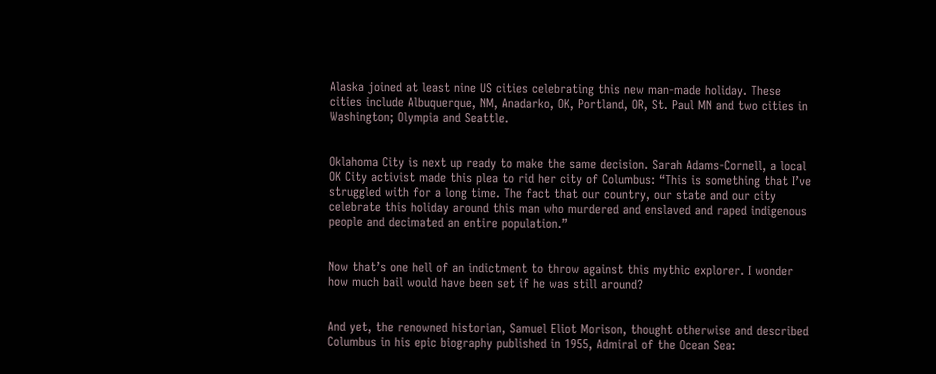Alaska joined at least nine US cities celebrating this new man-made holiday. These cities include Albuquerque, NM, Anadarko, OK, Portland, OR, St. Paul MN and two cities in Washington; Olympia and Seattle.


Oklahoma City is next up ready to make the same decision. Sarah Adams-Cornell, a local OK City activist made this plea to rid her city of Columbus: “This is something that I’ve struggled with for a long time. The fact that our country, our state and our city celebrate this holiday around this man who murdered and enslaved and raped indigenous people and decimated an entire population.”


Now that’s one hell of an indictment to throw against this mythic explorer. I wonder how much bail would have been set if he was still around?


And yet, the renowned historian, Samuel Eliot Morison, thought otherwise and described Columbus in his epic biography published in 1955, Admiral of the Ocean Sea: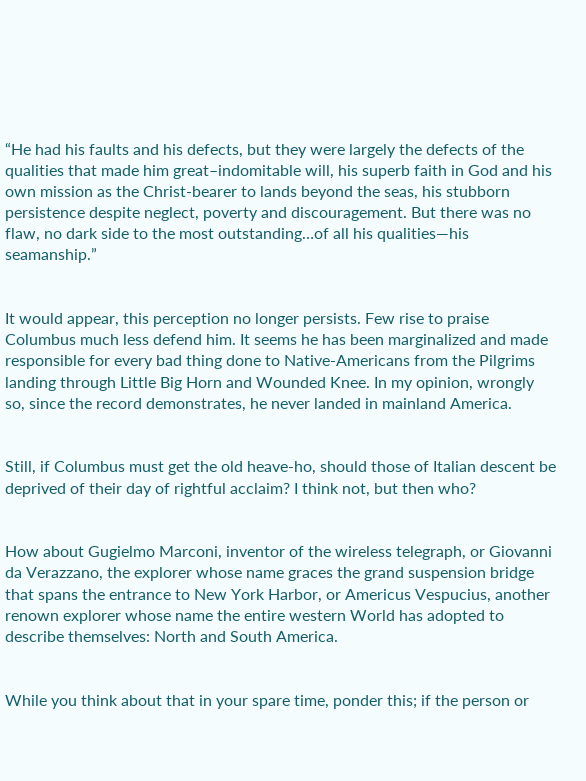“He had his faults and his defects, but they were largely the defects of the qualities that made him great–indomitable will, his superb faith in God and his own mission as the Christ-bearer to lands beyond the seas, his stubborn persistence despite neglect, poverty and discouragement. But there was no flaw, no dark side to the most outstanding…of all his qualities—his seamanship.”


It would appear, this perception no longer persists. Few rise to praise Columbus much less defend him. It seems he has been marginalized and made responsible for every bad thing done to Native-Americans from the Pilgrims landing through Little Big Horn and Wounded Knee. In my opinion, wrongly so, since the record demonstrates, he never landed in mainland America.


Still, if Columbus must get the old heave-ho, should those of Italian descent be deprived of their day of rightful acclaim? I think not, but then who?


How about Gugielmo Marconi, inventor of the wireless telegraph, or Giovanni da Verazzano, the explorer whose name graces the grand suspension bridge that spans the entrance to New York Harbor, or Americus Vespucius, another renown explorer whose name the entire western World has adopted to describe themselves: North and South America.


While you think about that in your spare time, ponder this; if the person or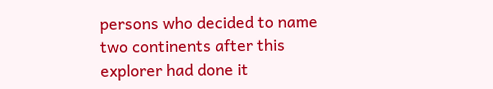persons who decided to name two continents after this explorer had done it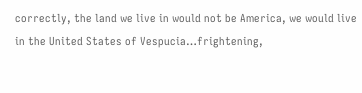correctly, the land we live in would not be America, we would live in the United States of Vespucia…frightening,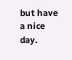but have a nice day.